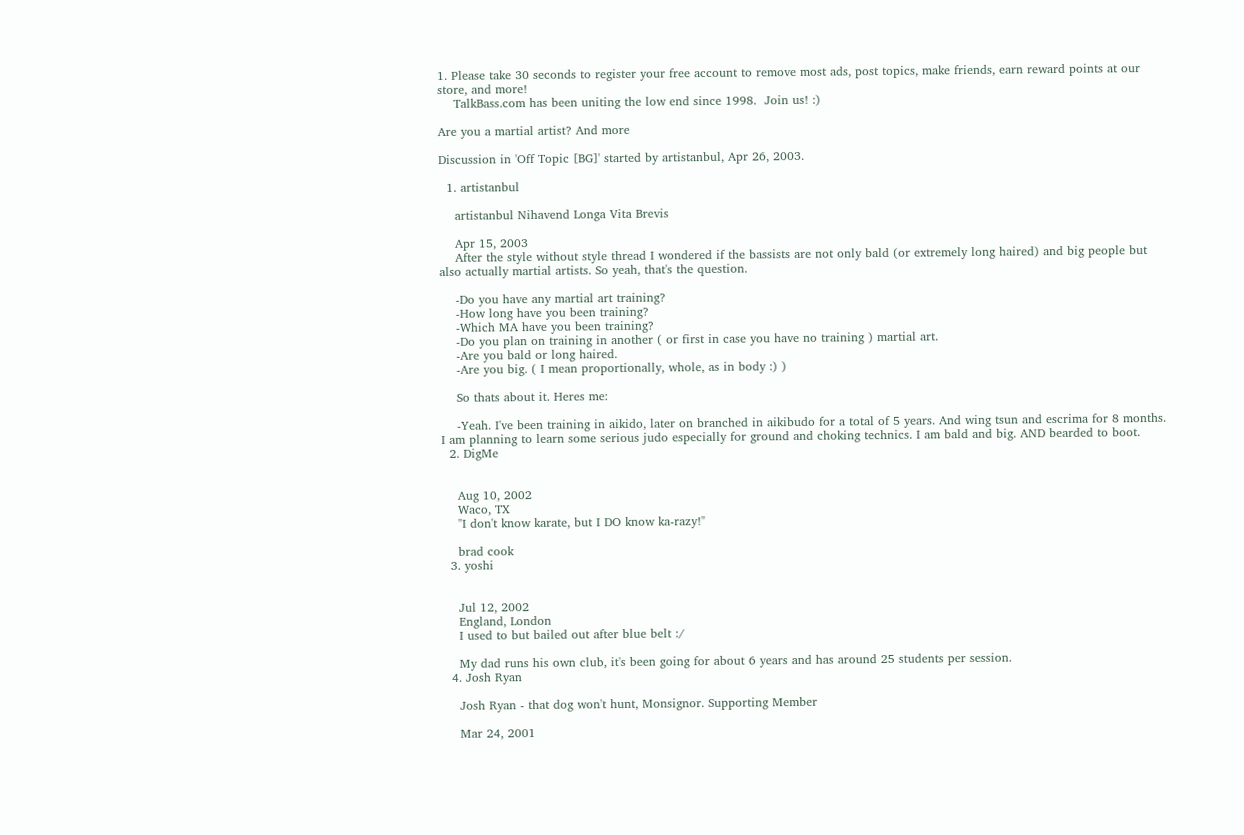1. Please take 30 seconds to register your free account to remove most ads, post topics, make friends, earn reward points at our store, and more!
    TalkBass.com has been uniting the low end since 1998.  Join us! :)

Are you a martial artist? And more

Discussion in 'Off Topic [BG]' started by artistanbul, Apr 26, 2003.

  1. artistanbul

    artistanbul Nihavend Longa Vita Brevis

    Apr 15, 2003
    After the style without style thread I wondered if the bassists are not only bald (or extremely long haired) and big people but also actually martial artists. So yeah, that's the question.

    -Do you have any martial art training?
    -How long have you been training?
    -Which MA have you been training?
    -Do you plan on training in another ( or first in case you have no training ) martial art.
    -Are you bald or long haired.
    -Are you big. ( I mean proportionally, whole, as in body :) )

    So thats about it. Heres me:

    -Yeah. I've been training in aikido, later on branched in aikibudo for a total of 5 years. And wing tsun and escrima for 8 months. I am planning to learn some serious judo especially for ground and choking technics. I am bald and big. AND bearded to boot.
  2. DigMe


    Aug 10, 2002
    Waco, TX
    "I don't know karate, but I DO know ka-razy!"

    brad cook
  3. yoshi


    Jul 12, 2002
    England, London
    I used to but bailed out after blue belt :/

    My dad runs his own club, it's been going for about 6 years and has around 25 students per session.
  4. Josh Ryan

    Josh Ryan - that dog won't hunt, Monsignor. Supporting Member

    Mar 24, 2001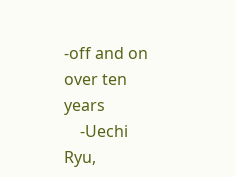-off and on over ten years
    -Uechi Ryu,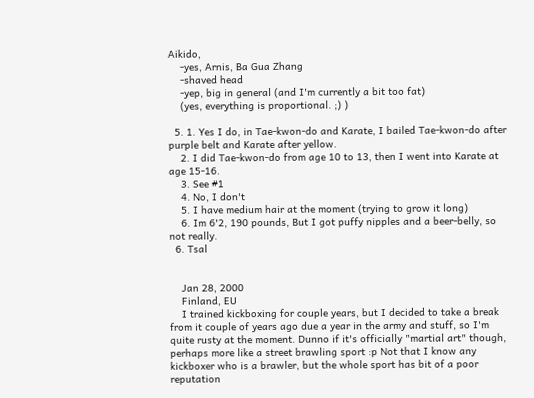Aikido,
    -yes, Arnis, Ba Gua Zhang
    -shaved head
    -yep, big in general (and I'm currently a bit too fat)
    (yes, everything is proportional. ;) )

  5. 1. Yes I do, in Tae-kwon-do and Karate, I bailed Tae-kwon-do after purple belt and Karate after yellow.
    2. I did Tae-kwon-do from age 10 to 13, then I went into Karate at age 15-16.
    3. See #1
    4. No, I don't
    5. I have medium hair at the moment (trying to grow it long)
    6. Im 6'2, 190 pounds, But I got puffy nipples and a beer-belly, so not really.
  6. Tsal


    Jan 28, 2000
    Finland, EU
    I trained kickboxing for couple years, but I decided to take a break from it couple of years ago due a year in the army and stuff, so I'm quite rusty at the moment. Dunno if it's officially "martial art" though, perhaps more like a street brawling sport :p Not that I know any kickboxer who is a brawler, but the whole sport has bit of a poor reputation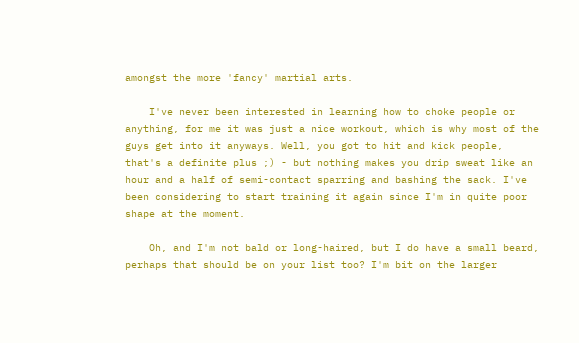amongst the more 'fancy' martial arts.

    I've never been interested in learning how to choke people or anything, for me it was just a nice workout, which is why most of the guys get into it anyways. Well, you got to hit and kick people, that's a definite plus ;) - but nothing makes you drip sweat like an hour and a half of semi-contact sparring and bashing the sack. I've been considering to start training it again since I'm in quite poor shape at the moment.

    Oh, and I'm not bald or long-haired, but I do have a small beard, perhaps that should be on your list too? I'm bit on the larger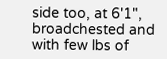side too, at 6'1", broadchested and with few lbs of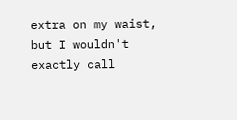extra on my waist, but I wouldn't exactly call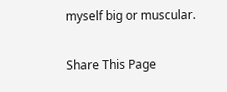myself big or muscular.

Share This Page